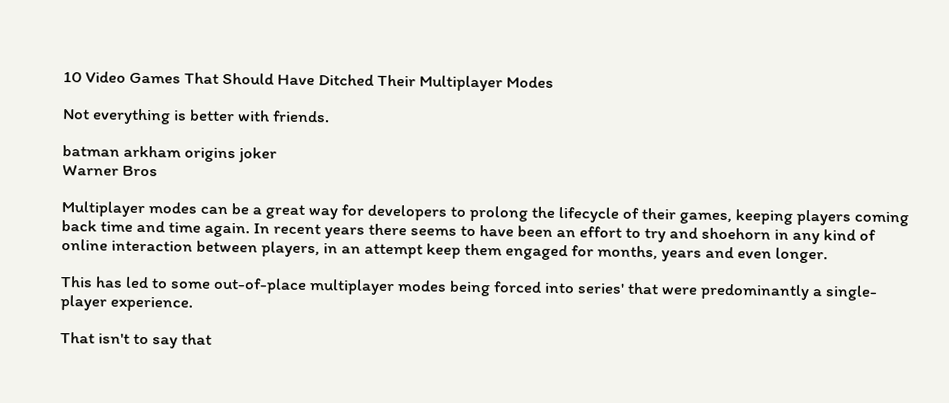10 Video Games That Should Have Ditched Their Multiplayer Modes

Not everything is better with friends.

batman arkham origins joker
Warner Bros

Multiplayer modes can be a great way for developers to prolong the lifecycle of their games, keeping players coming back time and time again. In recent years there seems to have been an effort to try and shoehorn in any kind of online interaction between players, in an attempt keep them engaged for months, years and even longer.

This has led to some out-of-place multiplayer modes being forced into series' that were predominantly a single-player experience.

That isn't to say that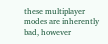these multiplayer modes are inherently bad, however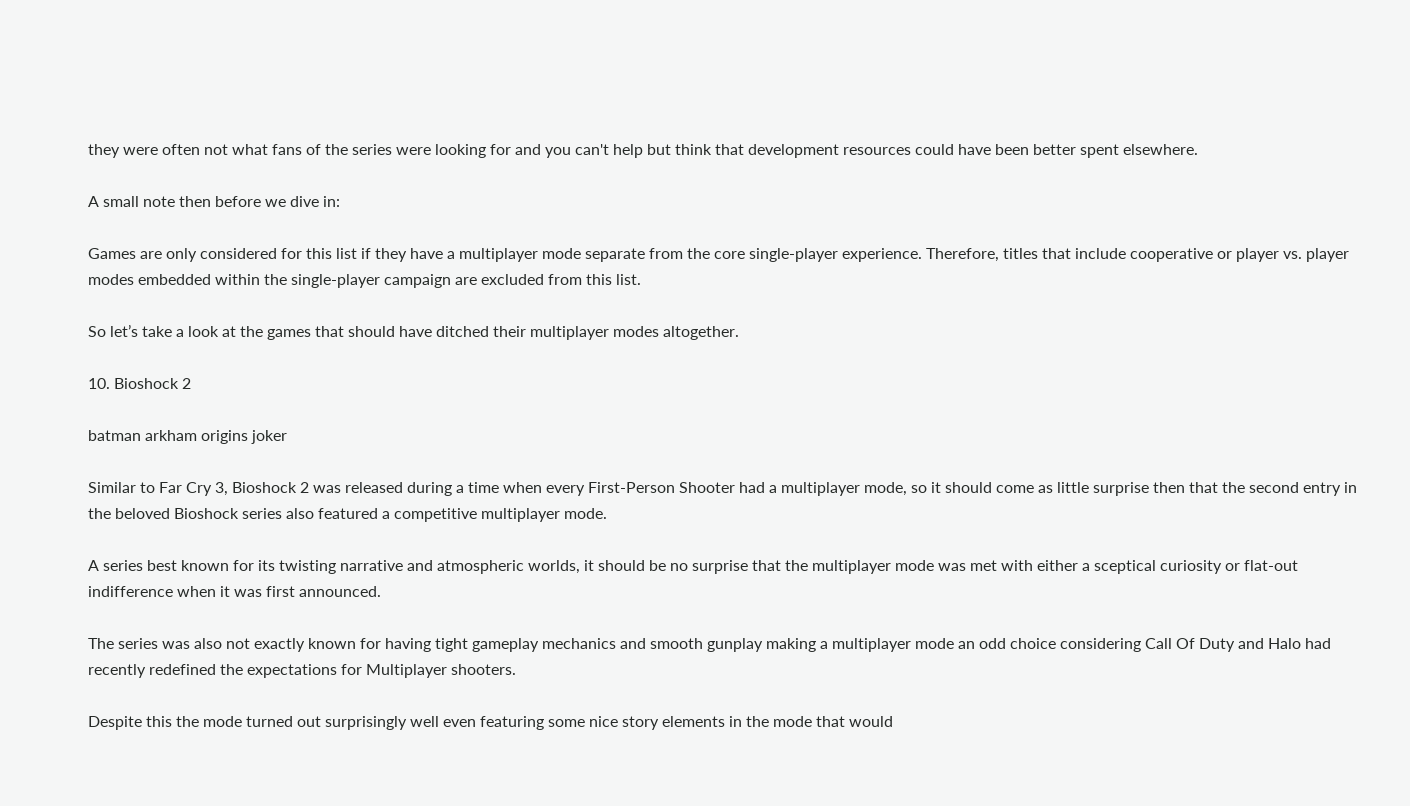they were often not what fans of the series were looking for and you can't help but think that development resources could have been better spent elsewhere.

A small note then before we dive in:

Games are only considered for this list if they have a multiplayer mode separate from the core single-player experience. Therefore, titles that include cooperative or player vs. player modes embedded within the single-player campaign are excluded from this list.

So let’s take a look at the games that should have ditched their multiplayer modes altogether.

10. Bioshock 2

batman arkham origins joker

Similar to Far Cry 3, Bioshock 2 was released during a time when every First-Person Shooter had a multiplayer mode, so it should come as little surprise then that the second entry in the beloved Bioshock series also featured a competitive multiplayer mode.

A series best known for its twisting narrative and atmospheric worlds, it should be no surprise that the multiplayer mode was met with either a sceptical curiosity or flat-out indifference when it was first announced.

The series was also not exactly known for having tight gameplay mechanics and smooth gunplay making a multiplayer mode an odd choice considering Call Of Duty and Halo had recently redefined the expectations for Multiplayer shooters.

Despite this the mode turned out surprisingly well even featuring some nice story elements in the mode that would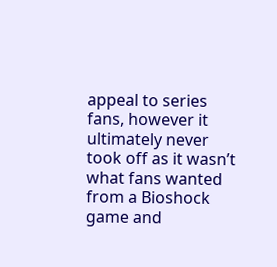appeal to series fans, however it ultimately never took off as it wasn’t what fans wanted from a Bioshock game and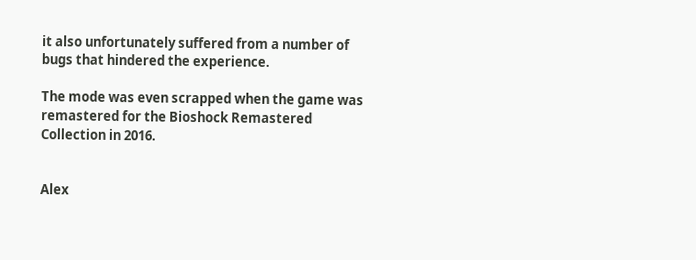it also unfortunately suffered from a number of bugs that hindered the experience.

The mode was even scrapped when the game was remastered for the Bioshock Remastered Collection in 2016.


Alex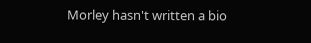Morley hasn't written a bio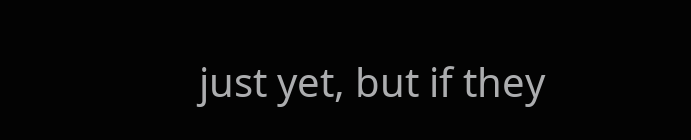just yet, but if they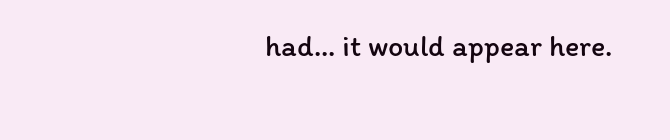had... it would appear here.